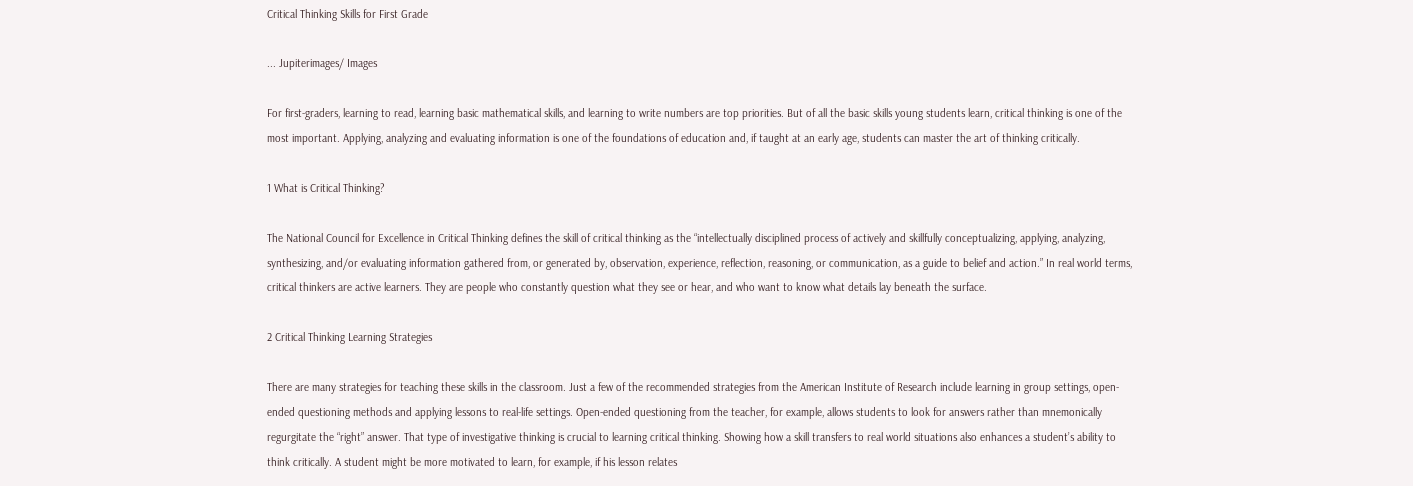Critical Thinking Skills for First Grade

... Jupiterimages/ Images

For first-graders, learning to read, learning basic mathematical skills, and learning to write numbers are top priorities. But of all the basic skills young students learn, critical thinking is one of the most important. Applying, analyzing and evaluating information is one of the foundations of education and, if taught at an early age, students can master the art of thinking critically.

1 What is Critical Thinking?

The National Council for Excellence in Critical Thinking defines the skill of critical thinking as the “intellectually disciplined process of actively and skillfully conceptualizing, applying, analyzing, synthesizing, and/or evaluating information gathered from, or generated by, observation, experience, reflection, reasoning, or communication, as a guide to belief and action.” In real world terms, critical thinkers are active learners. They are people who constantly question what they see or hear, and who want to know what details lay beneath the surface.

2 Critical Thinking Learning Strategies

There are many strategies for teaching these skills in the classroom. Just a few of the recommended strategies from the American Institute of Research include learning in group settings, open-ended questioning methods and applying lessons to real-life settings. Open-ended questioning from the teacher, for example, allows students to look for answers rather than mnemonically regurgitate the “right” answer. That type of investigative thinking is crucial to learning critical thinking. Showing how a skill transfers to real world situations also enhances a student’s ability to think critically. A student might be more motivated to learn, for example, if his lesson relates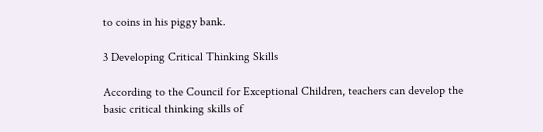to coins in his piggy bank.

3 Developing Critical Thinking Skills

According to the Council for Exceptional Children, teachers can develop the basic critical thinking skills of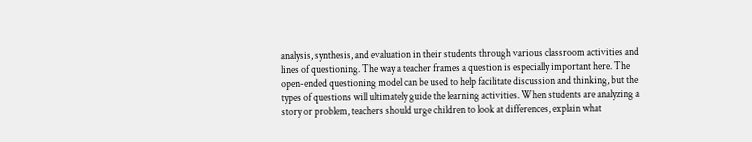analysis, synthesis, and evaluation in their students through various classroom activities and lines of questioning. The way a teacher frames a question is especially important here. The open-ended questioning model can be used to help facilitate discussion and thinking, but the types of questions will ultimately guide the learning activities. When students are analyzing a story or problem, teachers should urge children to look at differences, explain what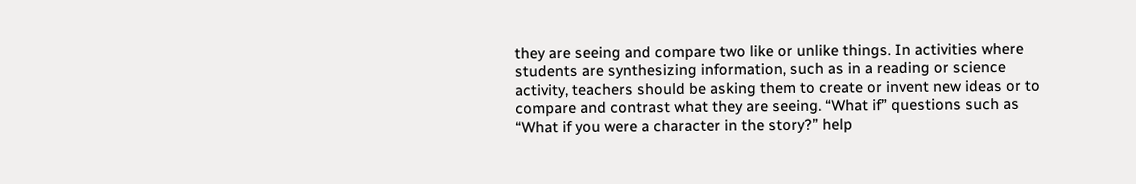they are seeing and compare two like or unlike things. In activities where students are synthesizing information, such as in a reading or science activity, teachers should be asking them to create or invent new ideas or to compare and contrast what they are seeing. “What if” questions such as “What if you were a character in the story?” help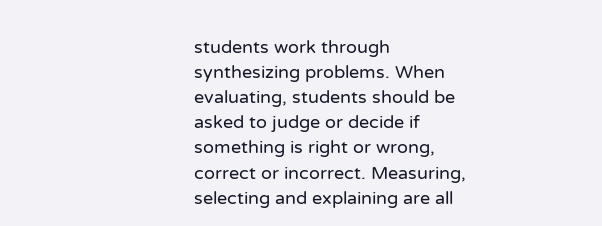students work through synthesizing problems. When evaluating, students should be asked to judge or decide if something is right or wrong, correct or incorrect. Measuring, selecting and explaining are all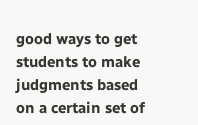good ways to get students to make judgments based on a certain set of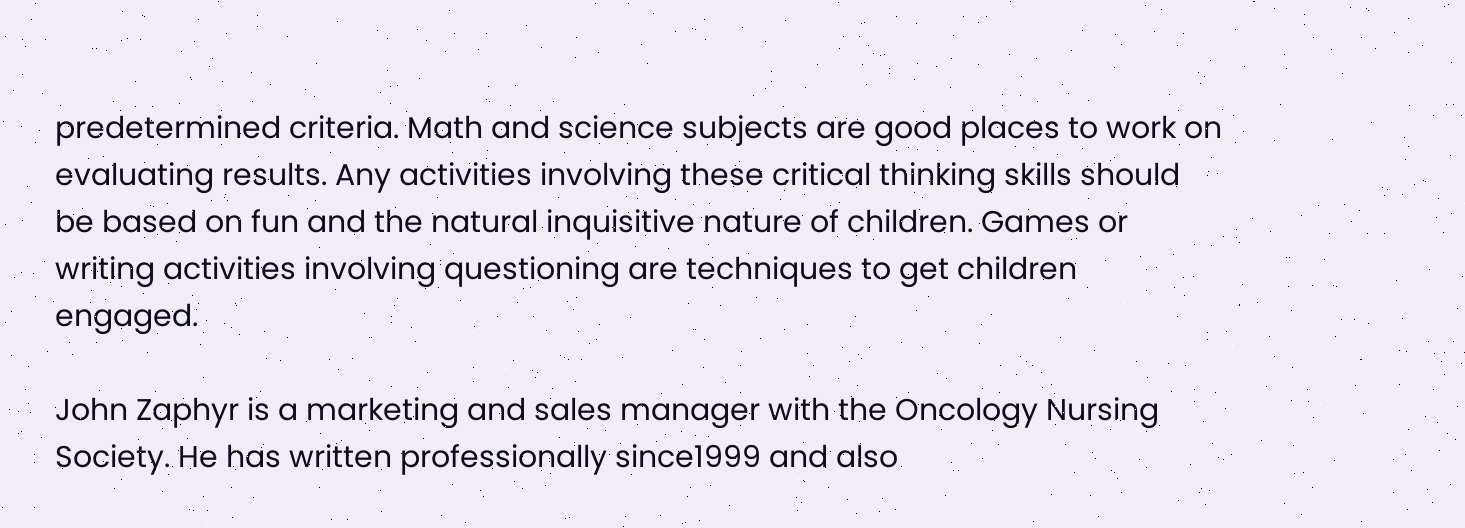predetermined criteria. Math and science subjects are good places to work on evaluating results. Any activities involving these critical thinking skills should be based on fun and the natural inquisitive nature of children. Games or writing activities involving questioning are techniques to get children engaged.

John Zaphyr is a marketing and sales manager with the Oncology Nursing Society. He has written professionally since1999 and also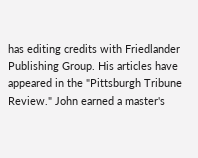has editing credits with Friedlander Publishing Group. His articles have appeared in the "Pittsburgh Tribune Review." John earned a master's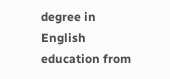degree in English education from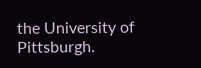the University of Pittsburgh.